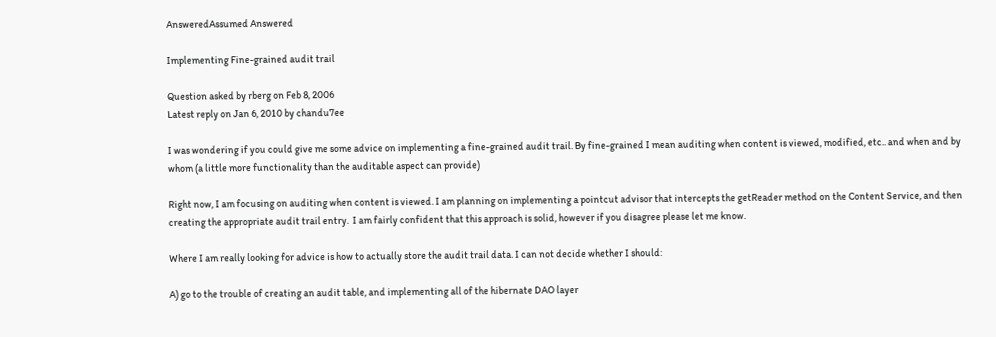AnsweredAssumed Answered

Implementing Fine-grained audit trail

Question asked by rberg on Feb 8, 2006
Latest reply on Jan 6, 2010 by chandu7ee

I was wondering if you could give me some advice on implementing a fine-grained audit trail. By fine-grained I mean auditing when content is viewed, modified, etc.. and when and by whom (a little more functionality than the auditable aspect can provide)

Right now, I am focusing on auditing when content is viewed. I am planning on implementing a pointcut advisor that intercepts the getReader method on the Content Service, and then creating the appropriate audit trail entry.  I am fairly confident that this approach is solid, however if you disagree please let me know.

Where I am really looking for advice is how to actually store the audit trail data. I can not decide whether I should:

A) go to the trouble of creating an audit table, and implementing all of the hibernate DAO layer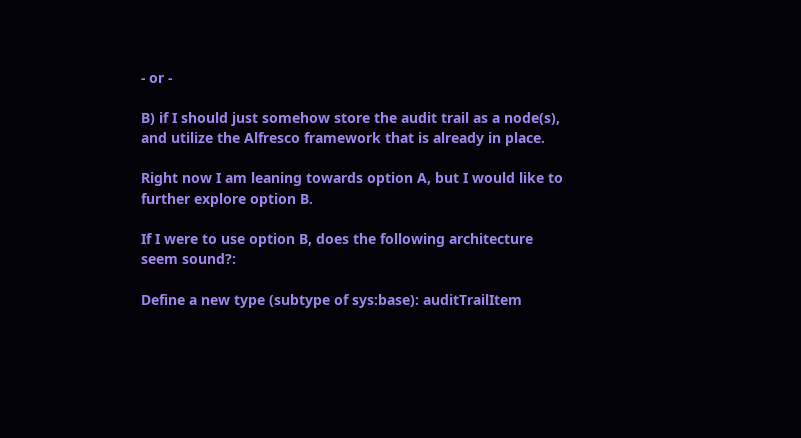- or -

B) if I should just somehow store the audit trail as a node(s), and utilize the Alfresco framework that is already in place.

Right now I am leaning towards option A, but I would like to further explore option B.

If I were to use option B, does the following architecture seem sound?:

Define a new type (subtype of sys:base): auditTrailItem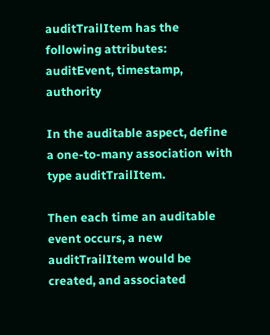auditTrailItem has the following attributes: auditEvent, timestamp, authority

In the auditable aspect, define a one-to-many association with type auditTrailItem.

Then each time an auditable event occurs, a new auditTrailItem would be created, and associated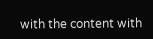with the content with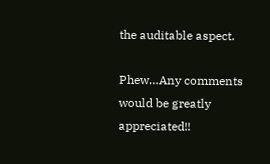the auditable aspect.

Phew…Any comments would be greatly appreciated!!